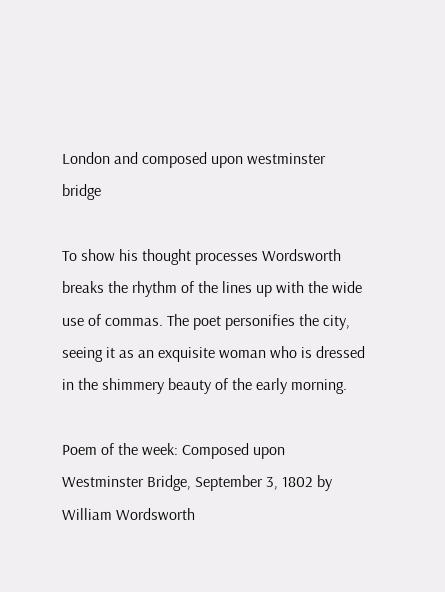London and composed upon westminster bridge

To show his thought processes Wordsworth breaks the rhythm of the lines up with the wide use of commas. The poet personifies the city, seeing it as an exquisite woman who is dressed in the shimmery beauty of the early morning.

Poem of the week: Composed upon Westminster Bridge, September 3, 1802 by William Wordsworth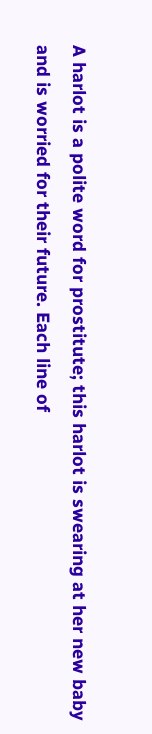A harlot is a polite word for prostitute; this harlot is swearing at her new baby and is worried for their future. Each line of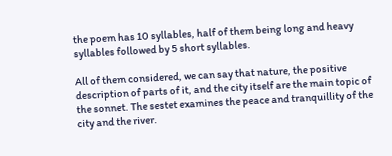the poem has 10 syllables, half of them being long and heavy syllables followed by 5 short syllables.

All of them considered, we can say that nature, the positive description of parts of it, and the city itself are the main topic of the sonnet. The sestet examines the peace and tranquillity of the city and the river.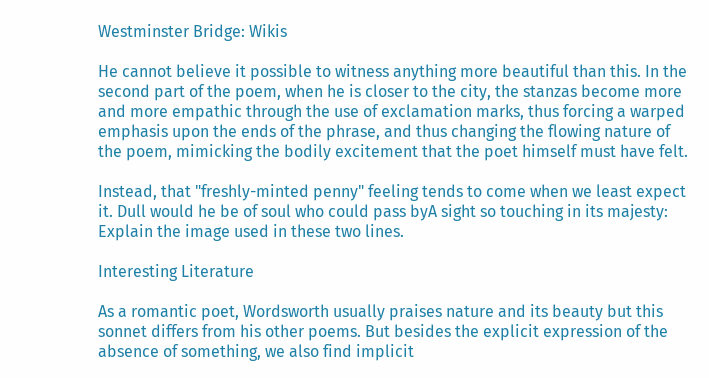Westminster Bridge: Wikis

He cannot believe it possible to witness anything more beautiful than this. In the second part of the poem, when he is closer to the city, the stanzas become more and more empathic through the use of exclamation marks, thus forcing a warped emphasis upon the ends of the phrase, and thus changing the flowing nature of the poem, mimicking the bodily excitement that the poet himself must have felt.

Instead, that "freshly-minted penny" feeling tends to come when we least expect it. Dull would he be of soul who could pass byA sight so touching in its majesty: Explain the image used in these two lines.

Interesting Literature

As a romantic poet, Wordsworth usually praises nature and its beauty but this sonnet differs from his other poems. But besides the explicit expression of the absence of something, we also find implicit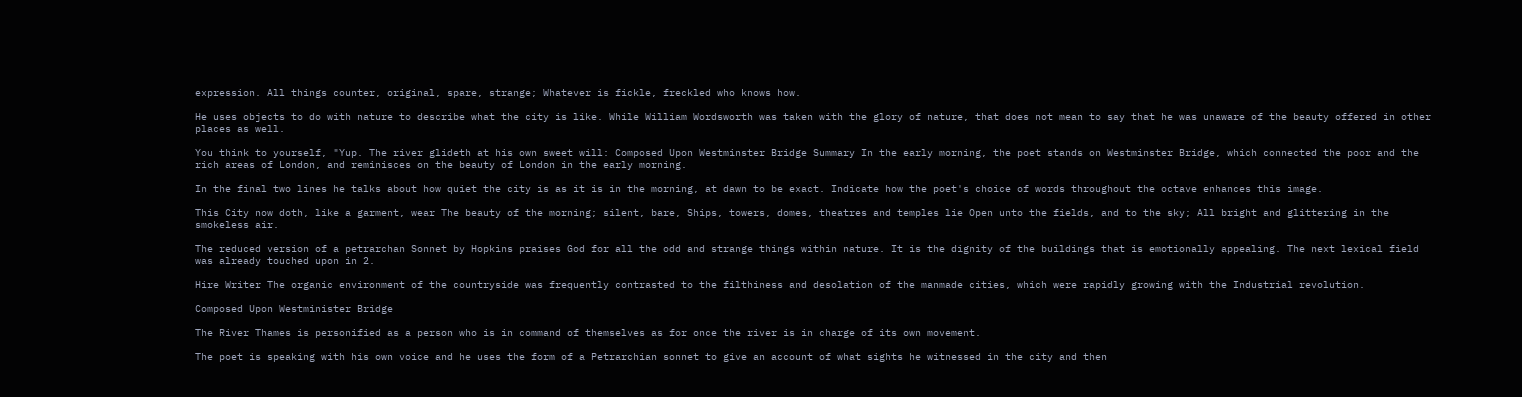expression. All things counter, original, spare, strange; Whatever is fickle, freckled who knows how.

He uses objects to do with nature to describe what the city is like. While William Wordsworth was taken with the glory of nature, that does not mean to say that he was unaware of the beauty offered in other places as well.

You think to yourself, "Yup. The river glideth at his own sweet will: Composed Upon Westminster Bridge Summary In the early morning, the poet stands on Westminster Bridge, which connected the poor and the rich areas of London, and reminisces on the beauty of London in the early morning.

In the final two lines he talks about how quiet the city is as it is in the morning, at dawn to be exact. Indicate how the poet's choice of words throughout the octave enhances this image.

This City now doth, like a garment, wear The beauty of the morning; silent, bare, Ships, towers, domes, theatres and temples lie Open unto the fields, and to the sky; All bright and glittering in the smokeless air.

The reduced version of a petrarchan Sonnet by Hopkins praises God for all the odd and strange things within nature. It is the dignity of the buildings that is emotionally appealing. The next lexical field was already touched upon in 2.

Hire Writer The organic environment of the countryside was frequently contrasted to the filthiness and desolation of the manmade cities, which were rapidly growing with the Industrial revolution.

Composed Upon Westminister Bridge

The River Thames is personified as a person who is in command of themselves as for once the river is in charge of its own movement.

The poet is speaking with his own voice and he uses the form of a Petrarchian sonnet to give an account of what sights he witnessed in the city and then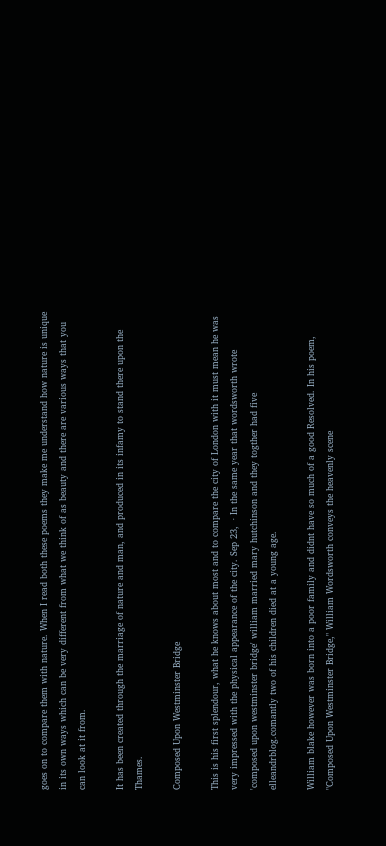goes on to compare them with nature. When I read both these poems they make me understand how nature is unique in its own ways which can be very different from what we think of as beauty and there are various ways that you can look at it from.

It has been created through the marriage of nature and man, and produced in its infamy to stand there upon the Thames.

Composed Upon Westminster Bridge

This is his first splendour, what he knows about most and to compare the city of London with it must mean he was very impressed with the physical appearance of the city. Sep 23,  · In the same year that wordsworth wrote 'composed upon westminster bridge' william married mary hutchinson and they togther had five elleandrblog.comantly two of his children died at a young age.

William blake however was born into a poor family and didnt have so much of a good Resolved. In his poem, "Composed Upon Westminster Bridge," William Wordsworth conveys the heavenly scene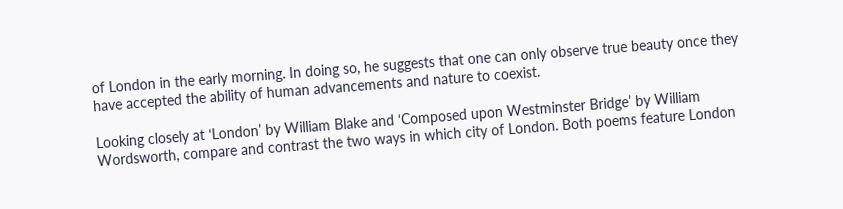of London in the early morning. In doing so, he suggests that one can only observe true beauty once they have accepted the ability of human advancements and nature to coexist.

Looking closely at ‘London’ by William Blake and ‘Composed upon Westminster Bridge’ by William Wordsworth, compare and contrast the two ways in which city of London. Both poems feature London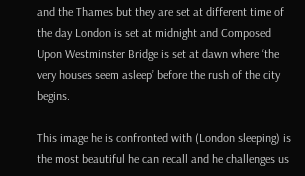and the Thames but they are set at different time of the day London is set at midnight and Composed Upon Westminster Bridge is set at dawn where ‘the very houses seem asleep’ before the rush of the city begins.

This image he is confronted with (London sleeping) is the most beautiful he can recall and he challenges us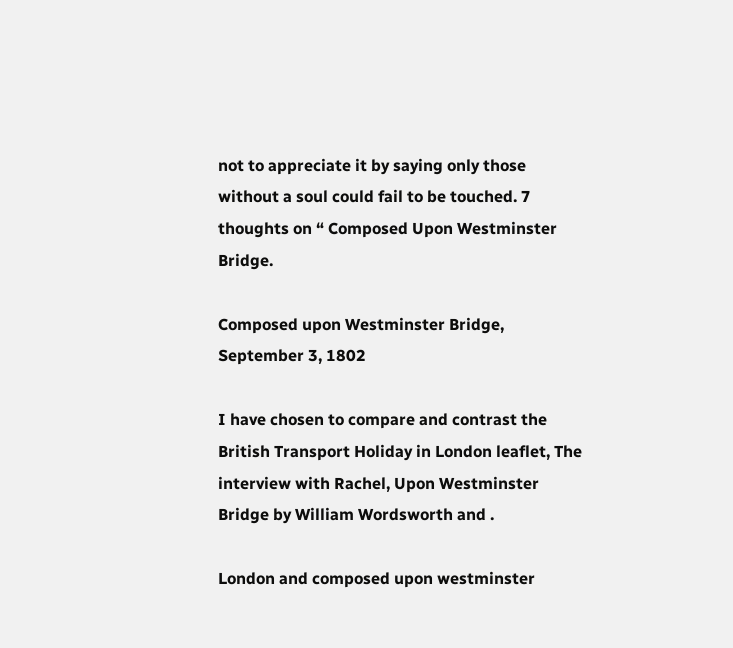not to appreciate it by saying only those without a soul could fail to be touched. 7 thoughts on “ Composed Upon Westminster Bridge.

Composed upon Westminster Bridge, September 3, 1802

I have chosen to compare and contrast the British Transport Holiday in London leaflet, The interview with Rachel, Upon Westminster Bridge by William Wordsworth and .

London and composed upon westminster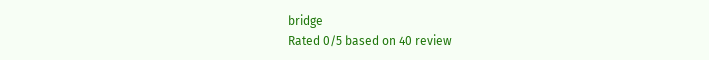bridge
Rated 0/5 based on 40 review